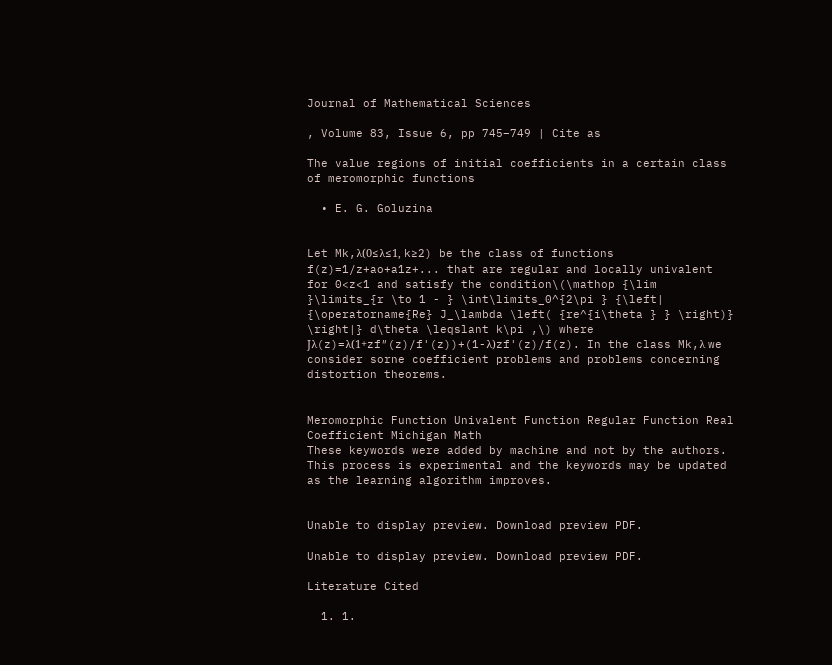Journal of Mathematical Sciences

, Volume 83, Issue 6, pp 745–749 | Cite as

The value regions of initial coefficients in a certain class of meromorphic functions

  • E. G. Goluzina


Let Mk,λ(0≤λ≤1, k≥2) be the class of functions f(z)=1/z+ao+a1z+... that are regular and locally univalent for 0<z<1 and satisfy the condition\(\mathop {\lim }\limits_{r \to 1 - } \int\limits_0^{2\pi } {\left| {\operatorname{Re} J_\lambda \left( {re^{i\theta } } \right)} \right|} d\theta \leqslant k\pi ,\) where Jλ(z)=λ(1+zf″(z)/f'(z))+(1-λ)zf'(z)/f(z). In the class Mk,λ we consider sorne coefficient problems and problems concerning distortion theorems.


Meromorphic Function Univalent Function Regular Function Real Coefficient Michigan Math
These keywords were added by machine and not by the authors. This process is experimental and the keywords may be updated as the learning algorithm improves.


Unable to display preview. Download preview PDF.

Unable to display preview. Download preview PDF.

Literature Cited

  1. 1.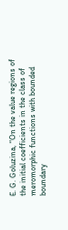E. G. Goluzina, “On the value regions of the initial coefficients in the class of meromorphic functions with bounded boundary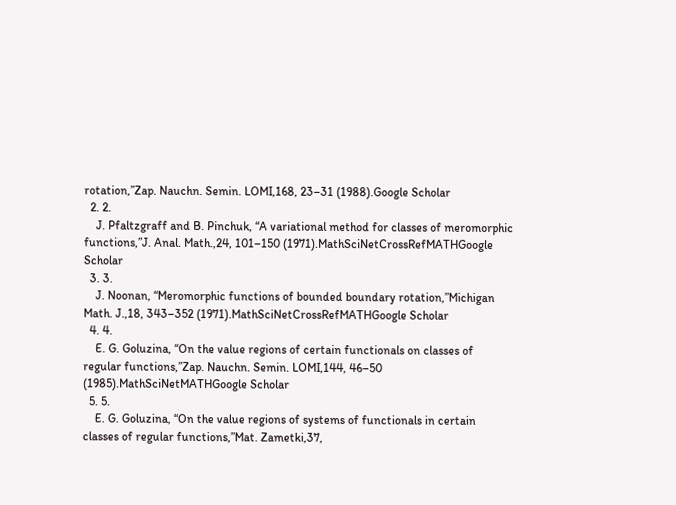rotation,”Zap. Nauchn. Semin. LOMI,168, 23–31 (1988).Google Scholar
  2. 2.
    J. Pfaltzgraff and B. Pinchuk, “A variational method for classes of meromorphic functions,”J. Anal. Math.,24, 101–150 (1971).MathSciNetCrossRefMATHGoogle Scholar
  3. 3.
    J. Noonan, “Meromorphic functions of bounded boundary rotation,”Michigan Math. J.,18, 343–352 (1971).MathSciNetCrossRefMATHGoogle Scholar
  4. 4.
    E. G. Goluzina, “On the value regions of certain functionals on classes of regular functions,”Zap. Nauchn. Semin. LOMI,144, 46–50 (1985).MathSciNetMATHGoogle Scholar
  5. 5.
    E. G. Goluzina, “On the value regions of systems of functionals in certain classes of regular functions,”Mat. Zametki,37,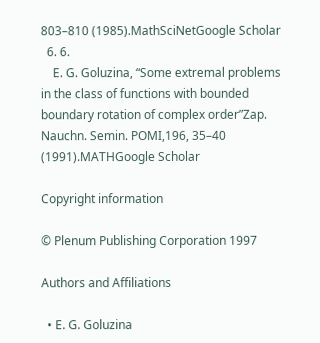803–810 (1985).MathSciNetGoogle Scholar
  6. 6.
    E. G. Goluzina, “Some extremal problems in the class of functions with bounded boundary rotation of complex order”Zap. Nauchn. Semin. POMI,196, 35–40 (1991).MATHGoogle Scholar

Copyright information

© Plenum Publishing Corporation 1997

Authors and Affiliations

  • E. G. Goluzina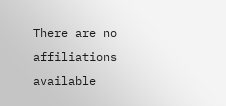There are no affiliations available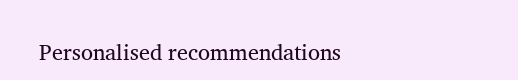Personalised recommendations